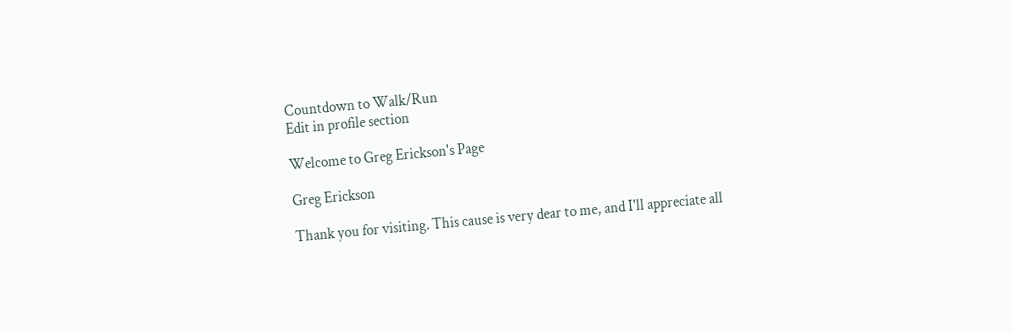Countdown to Walk/Run
Edit in profile section

Welcome to Greg Erickson's Page

Greg Erickson

Thank you for visiting. This cause is very dear to me, and I'll appreciate all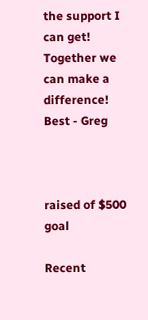the support I can get! Together we can make a difference! Best - Greg



raised of $500 goal

Recent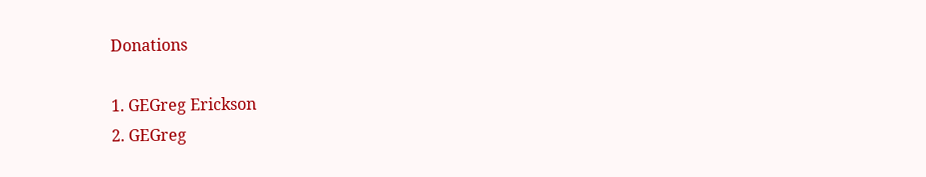Donations

1. GEGreg Erickson
2. GEGreg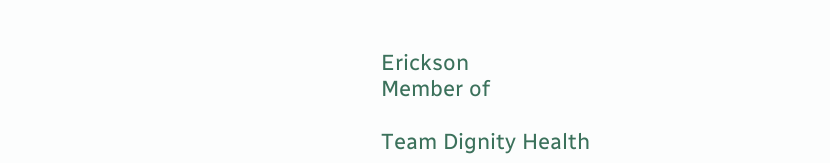Erickson
Member of

Team Dignity Health